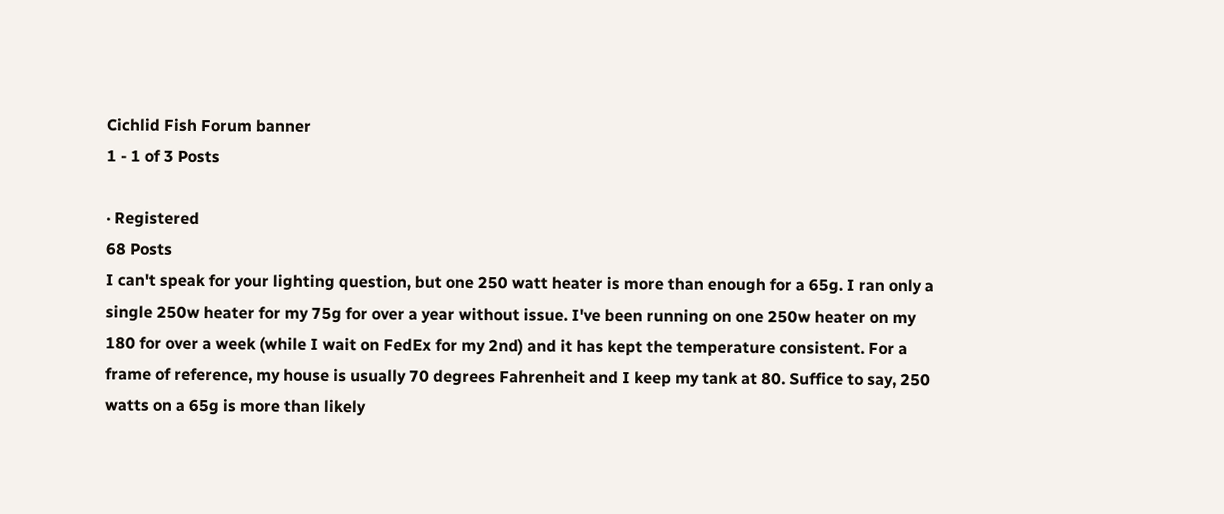Cichlid Fish Forum banner
1 - 1 of 3 Posts

· Registered
68 Posts
I can't speak for your lighting question, but one 250 watt heater is more than enough for a 65g. I ran only a single 250w heater for my 75g for over a year without issue. I've been running on one 250w heater on my 180 for over a week (while I wait on FedEx for my 2nd) and it has kept the temperature consistent. For a frame of reference, my house is usually 70 degrees Fahrenheit and I keep my tank at 80. Suffice to say, 250 watts on a 65g is more than likely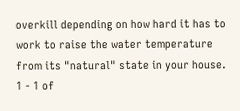overkill depending on how hard it has to work to raise the water temperature from its "natural" state in your house.
1 - 1 of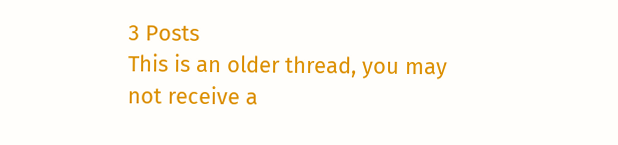3 Posts
This is an older thread, you may not receive a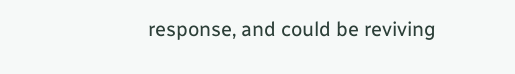response, and could be reviving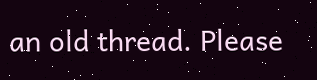an old thread. Please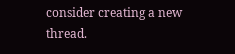consider creating a new thread.